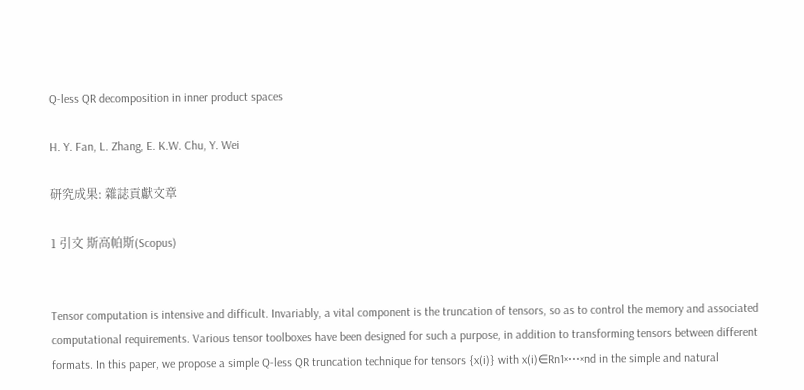Q-less QR decomposition in inner product spaces

H. Y. Fan, L. Zhang, E. K.W. Chu, Y. Wei

研究成果: 雜誌貢獻文章

1 引文 斯高帕斯(Scopus)


Tensor computation is intensive and difficult. Invariably, a vital component is the truncation of tensors, so as to control the memory and associated computational requirements. Various tensor toolboxes have been designed for such a purpose, in addition to transforming tensors between different formats. In this paper, we propose a simple Q-less QR truncation technique for tensors {x(i)} with x(i)∈Rn1×⋯×nd in the simple and natural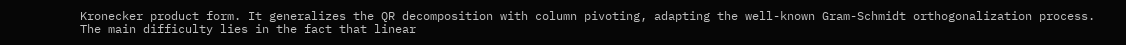Kronecker product form. It generalizes the QR decomposition with column pivoting, adapting the well-known Gram-Schmidt orthogonalization process. The main difficulty lies in the fact that linear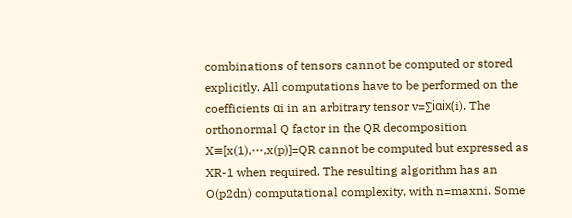combinations of tensors cannot be computed or stored explicitly. All computations have to be performed on the coefficients αi in an arbitrary tensor v=∑iαix(i). The orthonormal Q factor in the QR decomposition X≡[x(1),⋯,x(p)]=QR cannot be computed but expressed as XR-1 when required. The resulting algorithm has an O(p2dn) computational complexity, with n=maxni. Some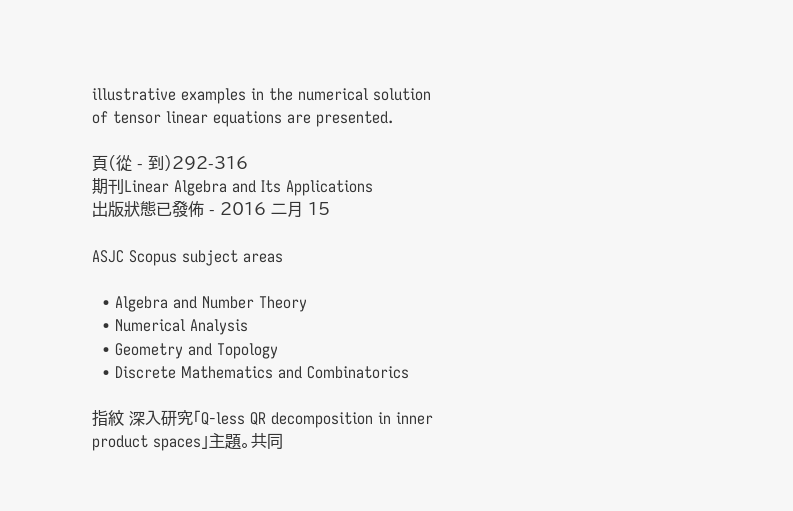illustrative examples in the numerical solution of tensor linear equations are presented.

頁(從 - 到)292-316
期刊Linear Algebra and Its Applications
出版狀態已發佈 - 2016 二月 15

ASJC Scopus subject areas

  • Algebra and Number Theory
  • Numerical Analysis
  • Geometry and Topology
  • Discrete Mathematics and Combinatorics

指紋 深入研究「Q-less QR decomposition in inner product spaces」主題。共同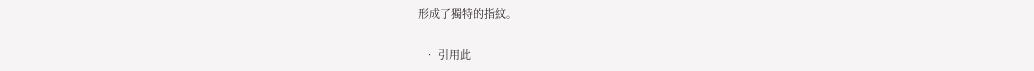形成了獨特的指紋。

  • 引用此